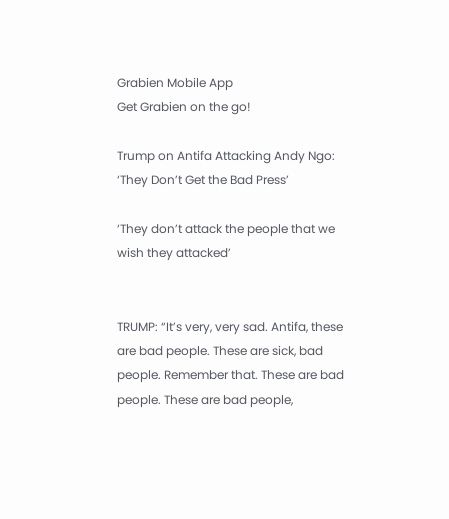Grabien Mobile App
Get Grabien on the go!

Trump on Antifa Attacking Andy Ngo: ‘They Don’t Get the Bad Press’

‘They don’t attack the people that we wish they attacked’


TRUMP: “It’s very, very sad. Antifa, these are bad people. These are sick, bad people. Remember that. These are bad people. These are bad people,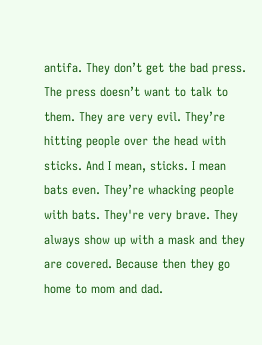antifa. They don’t get the bad press. The press doesn’t want to talk to them. They are very evil. They’re hitting people over the head with sticks. And I mean, sticks. I mean bats even. They’re whacking people with bats. They're very brave. They always show up with a mask and they are covered. Because then they go home to mom and dad.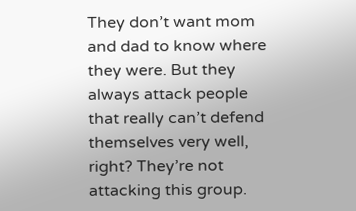They don’t want mom and dad to know where they were. But they always attack people that really can’t defend themselves very well, right? They’re not attacking this group.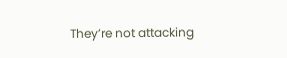They’re not attacking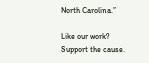North Carolina.”

Like our work? Support the cause.